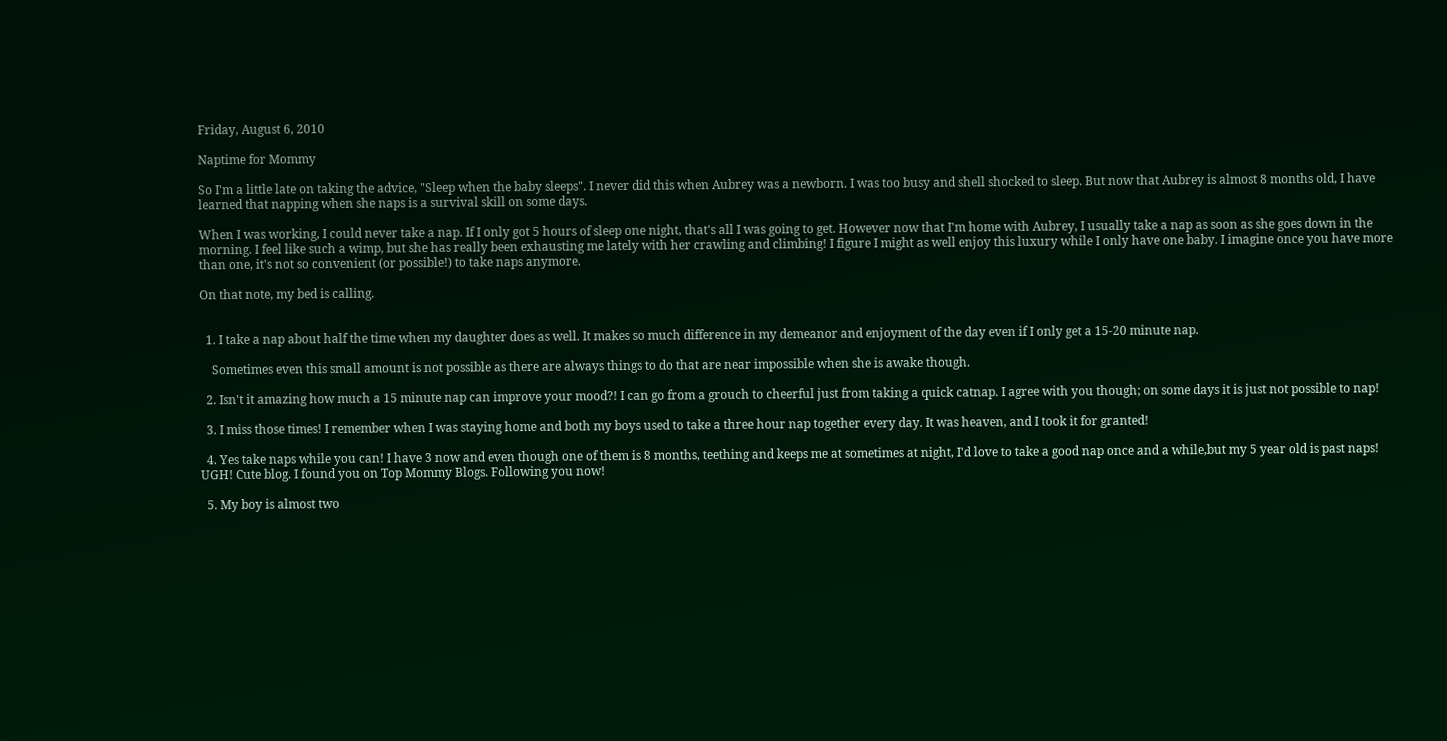Friday, August 6, 2010

Naptime for Mommy

So I'm a little late on taking the advice, "Sleep when the baby sleeps". I never did this when Aubrey was a newborn. I was too busy and shell shocked to sleep. But now that Aubrey is almost 8 months old, I have learned that napping when she naps is a survival skill on some days.

When I was working, I could never take a nap. If I only got 5 hours of sleep one night, that's all I was going to get. However now that I'm home with Aubrey, I usually take a nap as soon as she goes down in the morning. I feel like such a wimp, but she has really been exhausting me lately with her crawling and climbing! I figure I might as well enjoy this luxury while I only have one baby. I imagine once you have more than one, it's not so convenient (or possible!) to take naps anymore.

On that note, my bed is calling.


  1. I take a nap about half the time when my daughter does as well. It makes so much difference in my demeanor and enjoyment of the day even if I only get a 15-20 minute nap.

    Sometimes even this small amount is not possible as there are always things to do that are near impossible when she is awake though.

  2. Isn't it amazing how much a 15 minute nap can improve your mood?! I can go from a grouch to cheerful just from taking a quick catnap. I agree with you though; on some days it is just not possible to nap!

  3. I miss those times! I remember when I was staying home and both my boys used to take a three hour nap together every day. It was heaven, and I took it for granted!

  4. Yes take naps while you can! I have 3 now and even though one of them is 8 months, teething and keeps me at sometimes at night, I'd love to take a good nap once and a while,but my 5 year old is past naps! UGH! Cute blog. I found you on Top Mommy Blogs. Following you now!

  5. My boy is almost two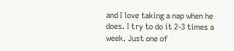and I love taking a nap when he does. I try to do it 2-3 times a week. Just one of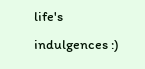life's indulgences :)